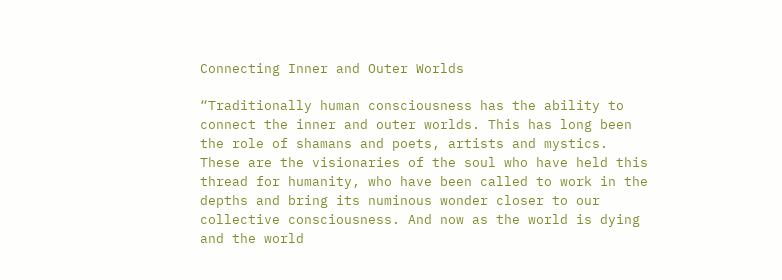Connecting Inner and Outer Worlds

“Traditionally human consciousness has the ability to connect the inner and outer worlds. This has long been the role of shamans and poets, artists and mystics. These are the visionaries of the soul who have held this thread for humanity, who have been called to work in the depths and bring its numinous wonder closer to our collective consciousness. And now as the world is dying and the world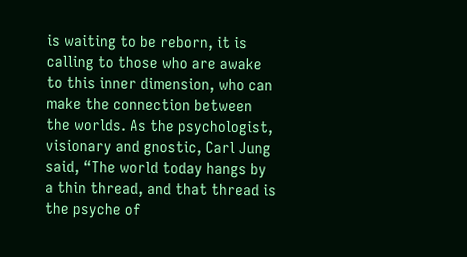is waiting to be reborn, it is calling to those who are awake to this inner dimension, who can make the connection between the worlds. As the psychologist, visionary and gnostic, Carl Jung said, “The world today hangs by a thin thread, and that thread is the psyche of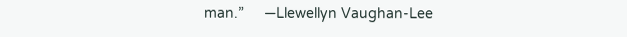man.”     —Llewellyn Vaughan-Lee